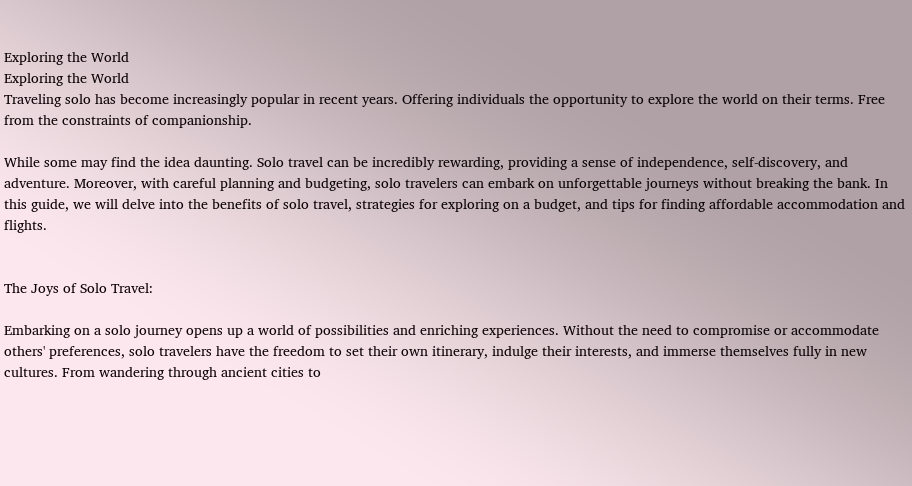Exploring the World
Exploring the World
Traveling solo has become increasingly popular in recent years. Offering individuals the opportunity to explore the world on their terms. Free from the constraints of companionship.

While some may find the idea daunting. Solo travel can be incredibly rewarding, providing a sense of independence, self-discovery, and adventure. Moreover, with careful planning and budgeting, solo travelers can embark on unforgettable journeys without breaking the bank. In this guide, we will delve into the benefits of solo travel, strategies for exploring on a budget, and tips for finding affordable accommodation and flights.


The Joys of Solo Travel:

Embarking on a solo journey opens up a world of possibilities and enriching experiences. Without the need to compromise or accommodate others' preferences, solo travelers have the freedom to set their own itinerary, indulge their interests, and immerse themselves fully in new cultures. From wandering through ancient cities to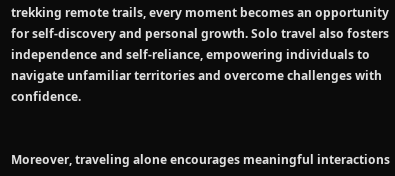trekking remote trails, every moment becomes an opportunity for self-discovery and personal growth. Solo travel also fosters independence and self-reliance, empowering individuals to navigate unfamiliar territories and overcome challenges with confidence.


Moreover, traveling alone encourages meaningful interactions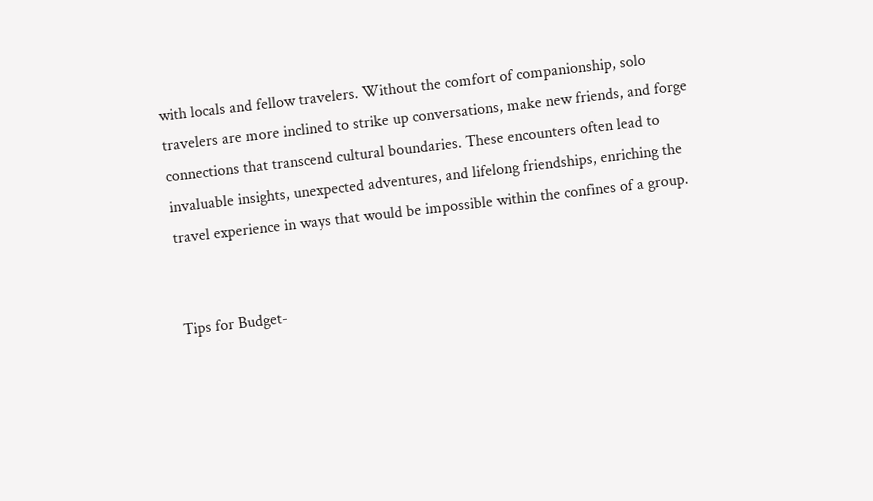with locals and fellow travelers. Without the comfort of companionship, solo travelers are more inclined to strike up conversations, make new friends, and forge connections that transcend cultural boundaries. These encounters often lead to invaluable insights, unexpected adventures, and lifelong friendships, enriching the travel experience in ways that would be impossible within the confines of a group.


Tips for Budget-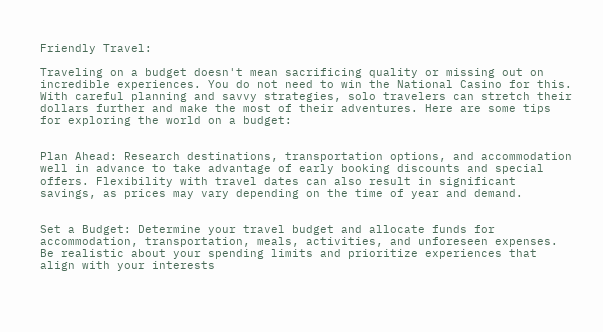Friendly Travel:

Traveling on a budget doesn't mean sacrificing quality or missing out on incredible experiences. You do not need to win the National Casino for this. With careful planning and savvy strategies, solo travelers can stretch their dollars further and make the most of their adventures. Here are some tips for exploring the world on a budget:


Plan Ahead: Research destinations, transportation options, and accommodation well in advance to take advantage of early booking discounts and special offers. Flexibility with travel dates can also result in significant savings, as prices may vary depending on the time of year and demand.


Set a Budget: Determine your travel budget and allocate funds for accommodation, transportation, meals, activities, and unforeseen expenses. Be realistic about your spending limits and prioritize experiences that align with your interests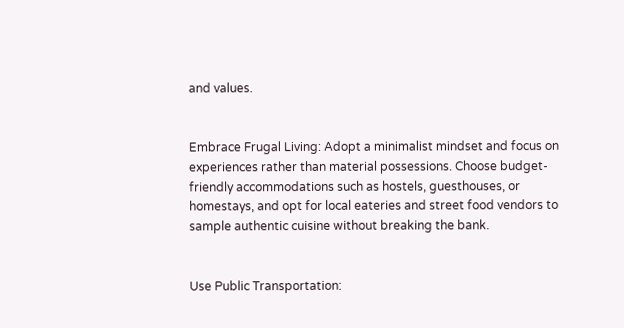and values.


Embrace Frugal Living: Adopt a minimalist mindset and focus on experiences rather than material possessions. Choose budget-friendly accommodations such as hostels, guesthouses, or homestays, and opt for local eateries and street food vendors to sample authentic cuisine without breaking the bank.


Use Public Transportation: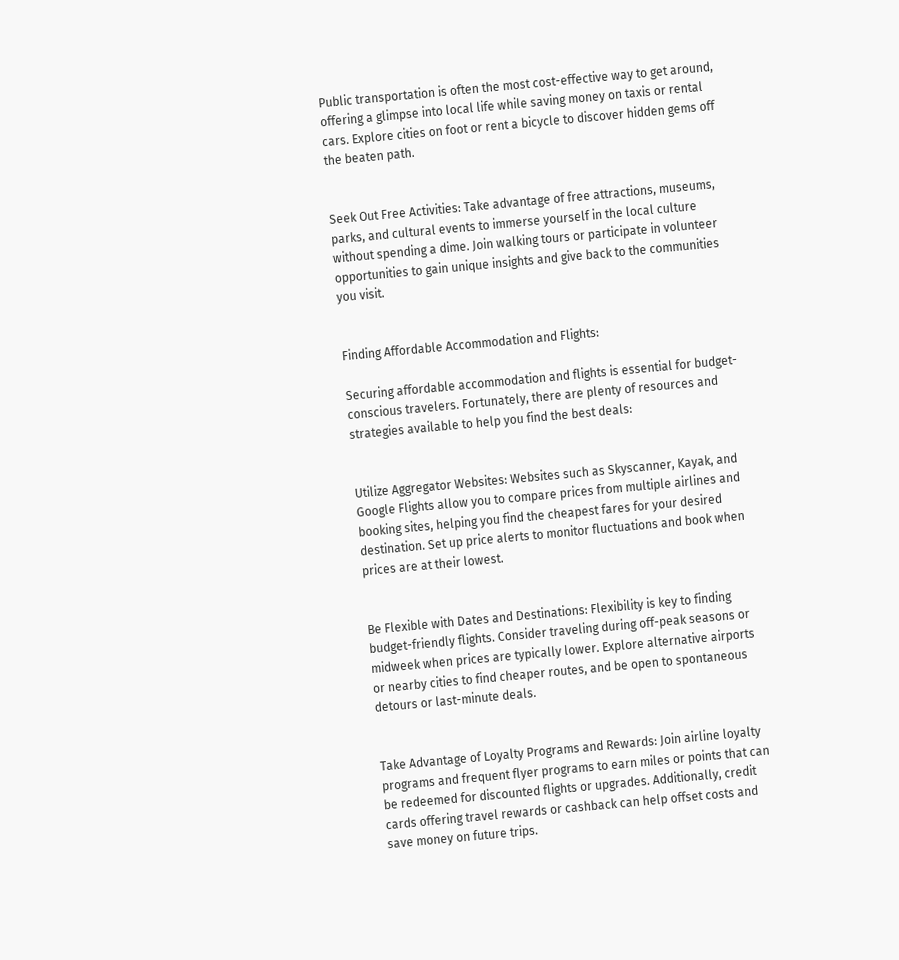Public transportation is often the most cost-effective way to get around, offering a glimpse into local life while saving money on taxis or rental cars. Explore cities on foot or rent a bicycle to discover hidden gems off the beaten path.


Seek Out Free Activities: Take advantage of free attractions, museums, parks, and cultural events to immerse yourself in the local culture without spending a dime. Join walking tours or participate in volunteer opportunities to gain unique insights and give back to the communities you visit.


Finding Affordable Accommodation and Flights:

Securing affordable accommodation and flights is essential for budget-conscious travelers. Fortunately, there are plenty of resources and strategies available to help you find the best deals:


Utilize Aggregator Websites: Websites such as Skyscanner, Kayak, and Google Flights allow you to compare prices from multiple airlines and booking sites, helping you find the cheapest fares for your desired destination. Set up price alerts to monitor fluctuations and book when prices are at their lowest.


Be Flexible with Dates and Destinations: Flexibility is key to finding budget-friendly flights. Consider traveling during off-peak seasons or midweek when prices are typically lower. Explore alternative airports or nearby cities to find cheaper routes, and be open to spontaneous detours or last-minute deals.


Take Advantage of Loyalty Programs and Rewards: Join airline loyalty programs and frequent flyer programs to earn miles or points that can be redeemed for discounted flights or upgrades. Additionally, credit cards offering travel rewards or cashback can help offset costs and save money on future trips.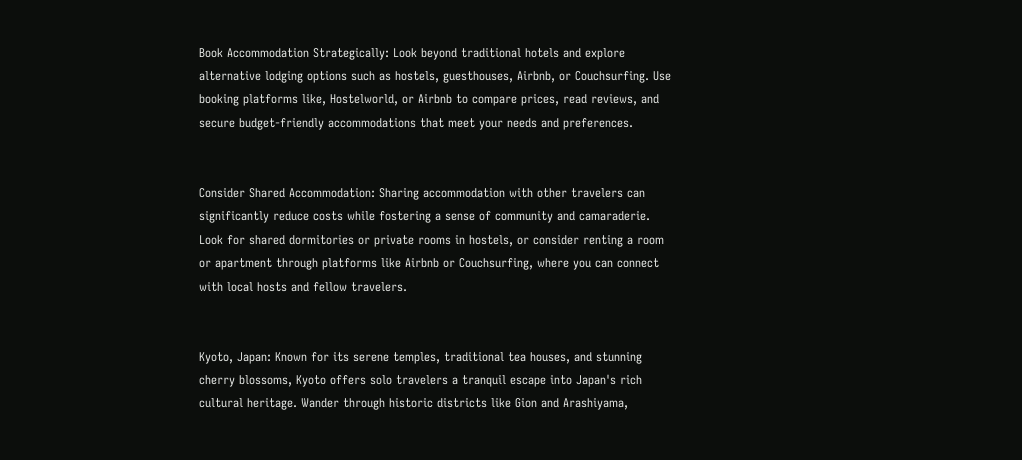Book Accommodation Strategically: Look beyond traditional hotels and explore alternative lodging options such as hostels, guesthouses, Airbnb, or Couchsurfing. Use booking platforms like, Hostelworld, or Airbnb to compare prices, read reviews, and secure budget-friendly accommodations that meet your needs and preferences.


Consider Shared Accommodation: Sharing accommodation with other travelers can significantly reduce costs while fostering a sense of community and camaraderie. Look for shared dormitories or private rooms in hostels, or consider renting a room or apartment through platforms like Airbnb or Couchsurfing, where you can connect with local hosts and fellow travelers.


Kyoto, Japan: Known for its serene temples, traditional tea houses, and stunning cherry blossoms, Kyoto offers solo travelers a tranquil escape into Japan's rich cultural heritage. Wander through historic districts like Gion and Arashiyama,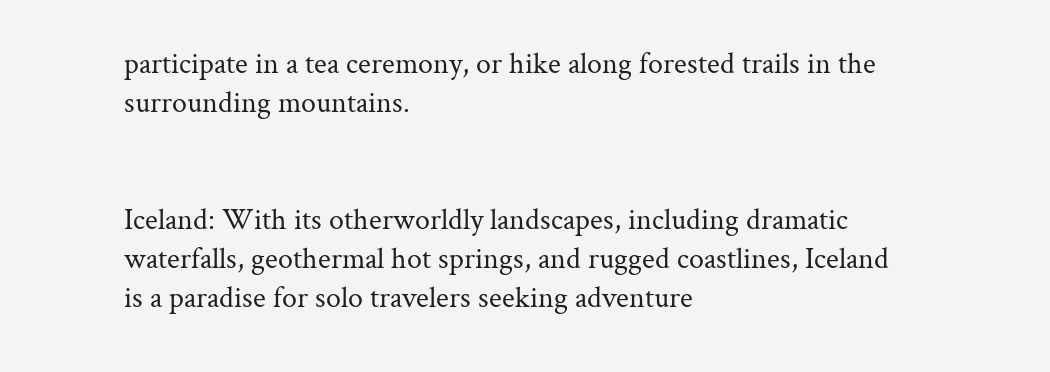participate in a tea ceremony, or hike along forested trails in the surrounding mountains.


Iceland: With its otherworldly landscapes, including dramatic waterfalls, geothermal hot springs, and rugged coastlines, Iceland is a paradise for solo travelers seeking adventure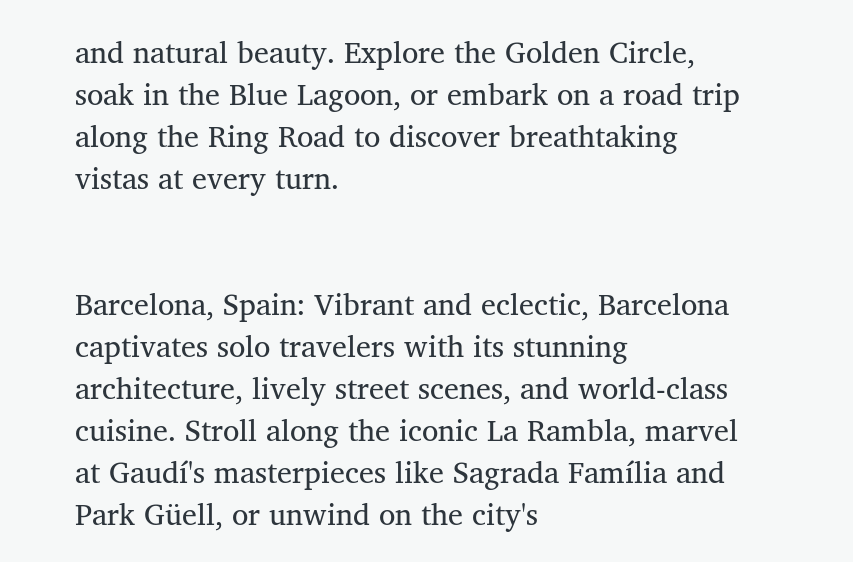and natural beauty. Explore the Golden Circle, soak in the Blue Lagoon, or embark on a road trip along the Ring Road to discover breathtaking vistas at every turn.


Barcelona, Spain: Vibrant and eclectic, Barcelona captivates solo travelers with its stunning architecture, lively street scenes, and world-class cuisine. Stroll along the iconic La Rambla, marvel at Gaudí's masterpieces like Sagrada Família and Park Güell, or unwind on the city's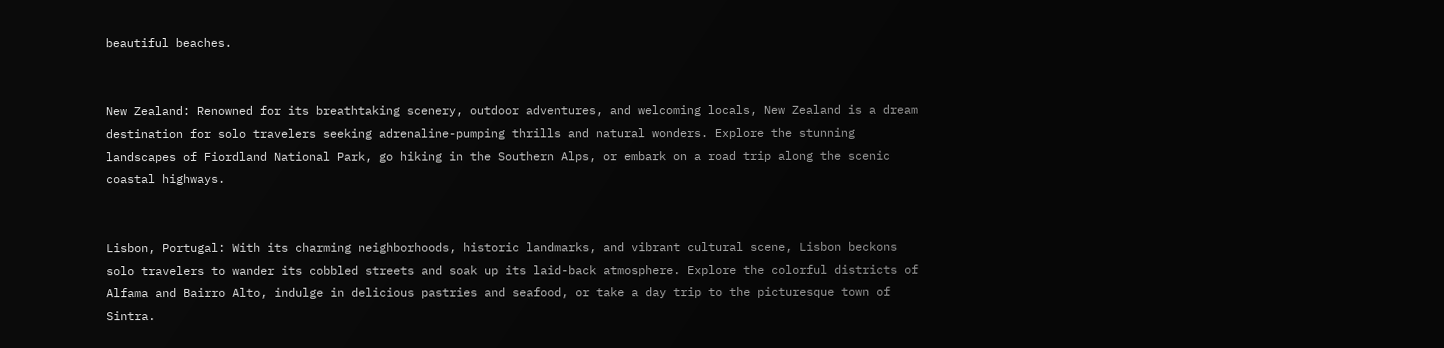beautiful beaches.


New Zealand: Renowned for its breathtaking scenery, outdoor adventures, and welcoming locals, New Zealand is a dream destination for solo travelers seeking adrenaline-pumping thrills and natural wonders. Explore the stunning landscapes of Fiordland National Park, go hiking in the Southern Alps, or embark on a road trip along the scenic coastal highways.


Lisbon, Portugal: With its charming neighborhoods, historic landmarks, and vibrant cultural scene, Lisbon beckons solo travelers to wander its cobbled streets and soak up its laid-back atmosphere. Explore the colorful districts of Alfama and Bairro Alto, indulge in delicious pastries and seafood, or take a day trip to the picturesque town of Sintra.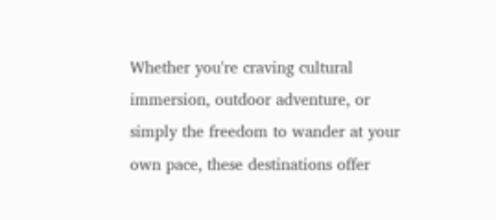Whether you're craving cultural immersion, outdoor adventure, or simply the freedom to wander at your own pace, these destinations offer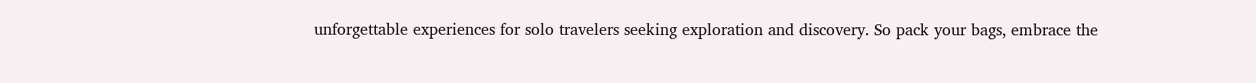unforgettable experiences for solo travelers seeking exploration and discovery. So pack your bags, embrace the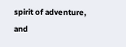spirit of adventure, and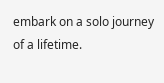embark on a solo journey of a lifetime.